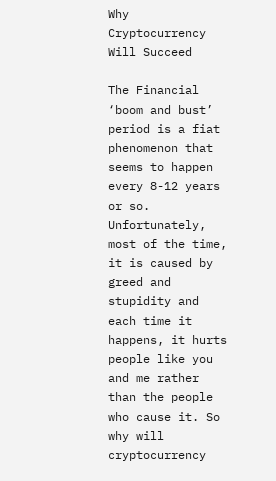Why Cryptocurrency Will Succeed

The Financial ‘boom and bust’ period is a fiat phenomenon that seems to happen every 8-12 years or so.  Unfortunately, most of the time, it is caused by greed and stupidity and each time it happens, it hurts people like you and me rather than the people who cause it. So why will cryptocurrency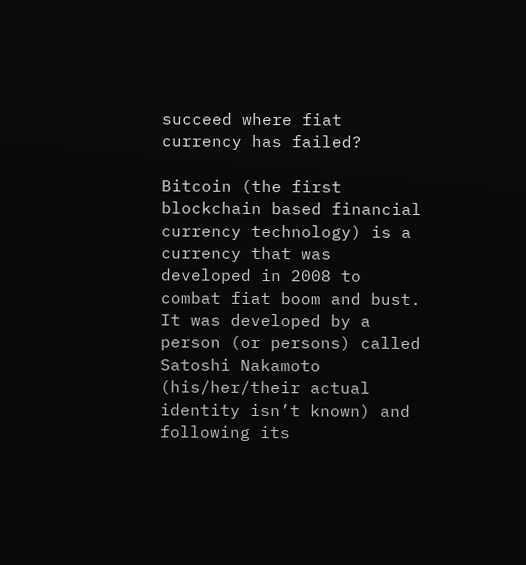succeed where fiat currency has failed?

Bitcoin (the first blockchain based financial currency technology) is a currency that was developed in 2008 to combat fiat boom and bust. It was developed by a person (or persons) called Satoshi Nakamoto (his/her/their actual identity isn’t known) and following its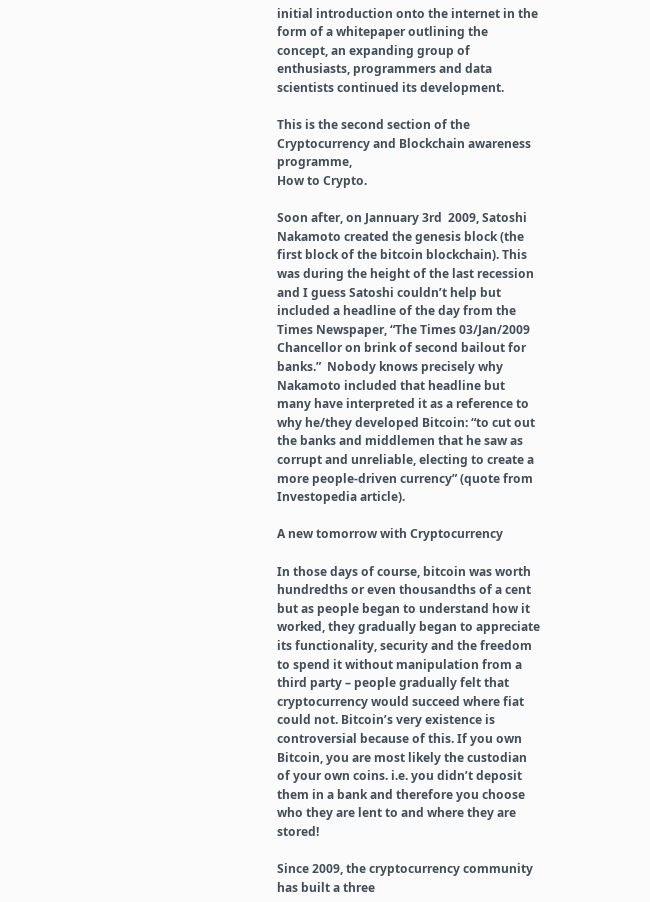initial introduction onto the internet in the form of a whitepaper outlining the concept, an expanding group of enthusiasts, programmers and data scientists continued its development.

This is the second section of the Cryptocurrency and Blockchain awareness programme,
How to Crypto.

Soon after, on Jannuary 3rd  2009, Satoshi Nakamoto created the genesis block (the first block of the bitcoin blockchain). This was during the height of the last recession and I guess Satoshi couldn’t help but included a headline of the day from the Times Newspaper, “The Times 03/Jan/2009 Chancellor on brink of second bailout for banks.”  Nobody knows precisely why Nakamoto included that headline but many have interpreted it as a reference to why he/they developed Bitcoin: “to cut out the banks and middlemen that he saw as corrupt and unreliable, electing to create a more people-driven currency” (quote from Investopedia article).

A new tomorrow with Cryptocurrency

In those days of course, bitcoin was worth hundredths or even thousandths of a cent but as people began to understand how it worked, they gradually began to appreciate its functionality, security and the freedom to spend it without manipulation from a third party – people gradually felt that cryptocurrency would succeed where fiat could not. Bitcoin’s very existence is controversial because of this. If you own Bitcoin, you are most likely the custodian of your own coins. i.e. you didn’t deposit them in a bank and therefore you choose who they are lent to and where they are stored!

Since 2009, the cryptocurrency community has built a three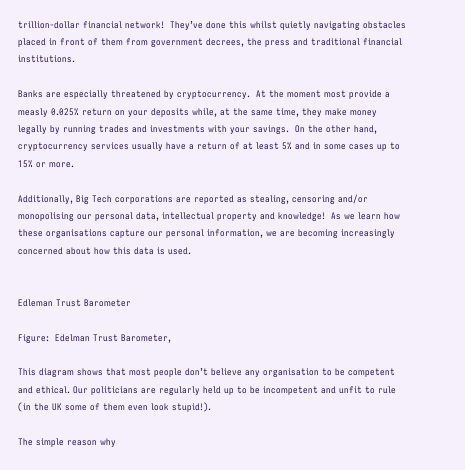trillion-dollar financial network!  They’ve done this whilst quietly navigating obstacles placed in front of them from government decrees, the press and traditional financial institutions.

Banks are especially threatened by cryptocurrency.  At the moment most provide a measly 0.025% return on your deposits while, at the same time, they make money legally by running trades and investments with your savings.  On the other hand, cryptocurrency services usually have a return of at least 5% and in some cases up to 15% or more.

Additionally, Big Tech corporations are reported as stealing, censoring and/or monopolising our personal data, intellectual property and knowledge!  As we learn how these organisations capture our personal information, we are becoming increasingly concerned about how this data is used.


Edleman Trust Barometer

Figure:  Edelman Trust Barometer,

This diagram shows that most people don’t believe any organisation to be competent and ethical. Our politicians are regularly held up to be incompetent and unfit to rule (in the UK some of them even look stupid!).

The simple reason why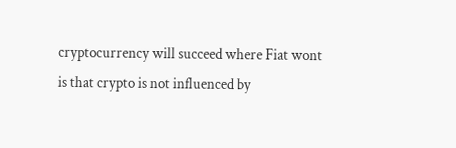cryptocurrency will succeed where Fiat wont is that crypto is not influenced by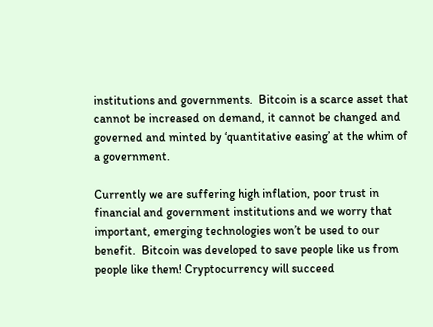institutions and governments.  Bitcoin is a scarce asset that cannot be increased on demand, it cannot be changed and governed and minted by ‘quantitative easing’ at the whim of a government.

Currently we are suffering high inflation, poor trust in financial and government institutions and we worry that important, emerging technologies won’t be used to our benefit.  Bitcoin was developed to save people like us from people like them! Cryptocurrency will succeed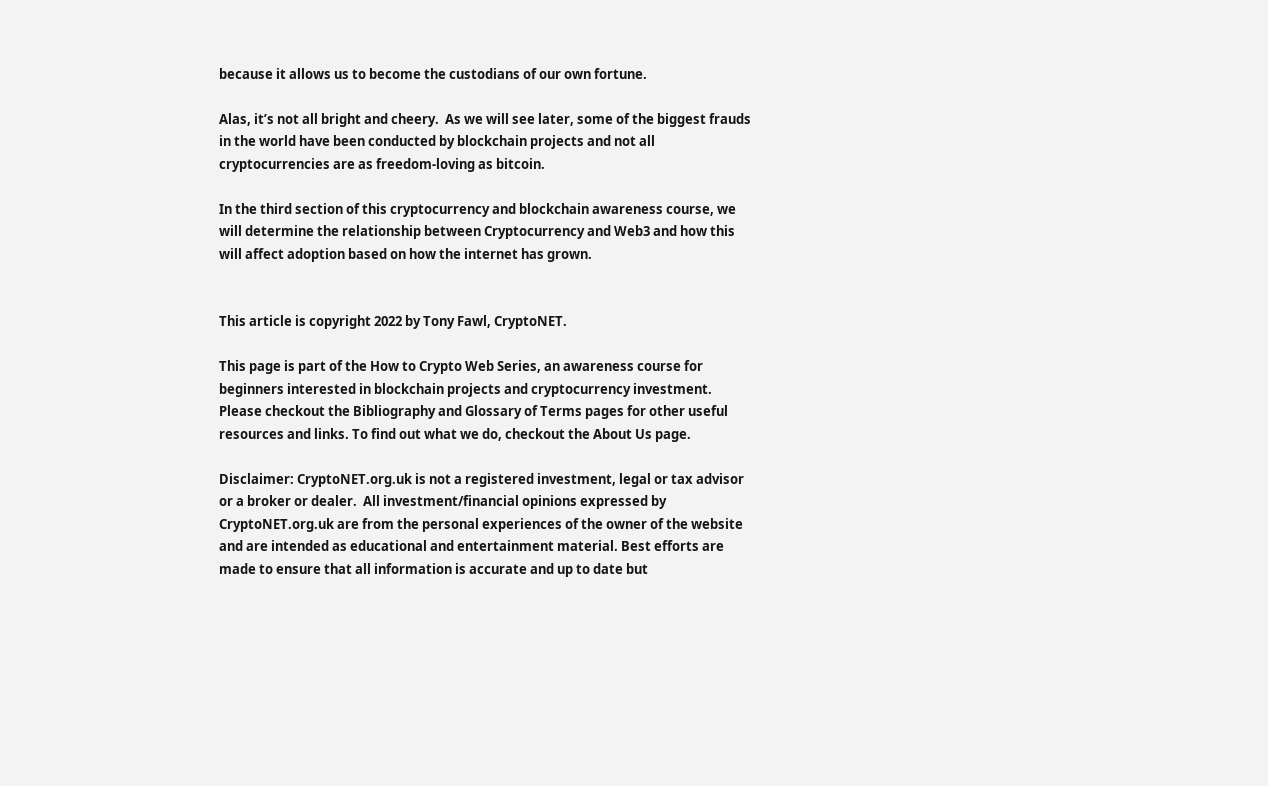because it allows us to become the custodians of our own fortune.

Alas, it’s not all bright and cheery.  As we will see later, some of the biggest frauds in the world have been conducted by blockchain projects and not all cryptocurrencies are as freedom-loving as bitcoin.

In the third section of this cryptocurrency and blockchain awareness course, we will determine the relationship between Cryptocurrency and Web3 and how this will affect adoption based on how the internet has grown.


This article is copyright 2022 by Tony Fawl, CryptoNET.

This page is part of the How to Crypto Web Series, an awareness course for beginners interested in blockchain projects and cryptocurrency investment. Please checkout the Bibliography and Glossary of Terms pages for other useful resources and links. To find out what we do, checkout the About Us page.

Disclaimer: CryptoNET.org.uk is not a registered investment, legal or tax advisor or a broker or dealer.  All investment/financial opinions expressed by CryptoNET.org.uk are from the personal experiences of the owner of the website and are intended as educational and entertainment material. Best efforts are made to ensure that all information is accurate and up to date but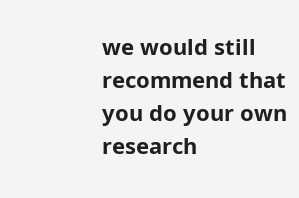we would still recommend that you do your own research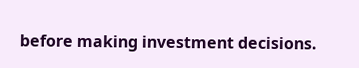before making investment decisions.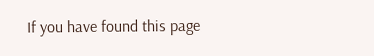If you have found this page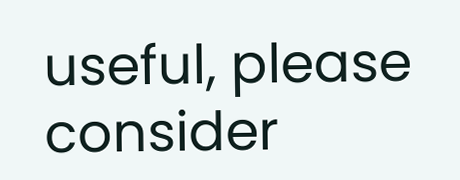useful, please consider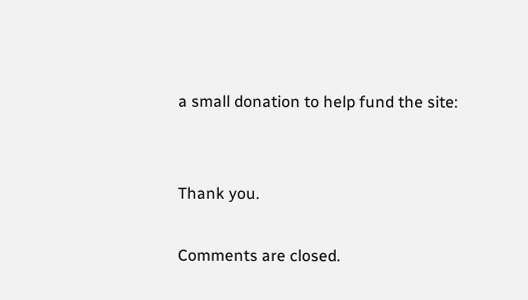a small donation to help fund the site:


Thank you.

Comments are closed.